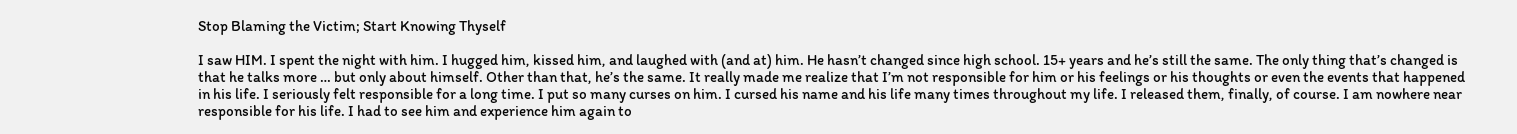Stop Blaming the Victim; Start Knowing Thyself

I saw HIM. I spent the night with him. I hugged him, kissed him, and laughed with (and at) him. He hasn’t changed since high school. 15+ years and he’s still the same. The only thing that’s changed is that he talks more … but only about himself. Other than that, he’s the same. It really made me realize that I’m not responsible for him or his feelings or his thoughts or even the events that happened in his life. I seriously felt responsible for a long time. I put so many curses on him. I cursed his name and his life many times throughout my life. I released them, finally, of course. I am nowhere near responsible for his life. I had to see him and experience him again to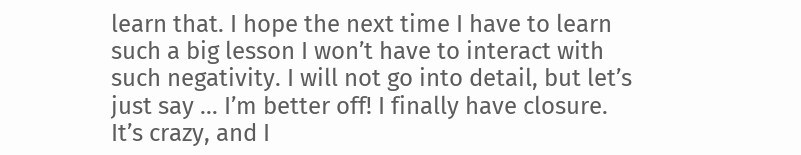learn that. I hope the next time I have to learn such a big lesson I won’t have to interact with such negativity. I will not go into detail, but let’s just say … I’m better off! I finally have closure. It’s crazy, and I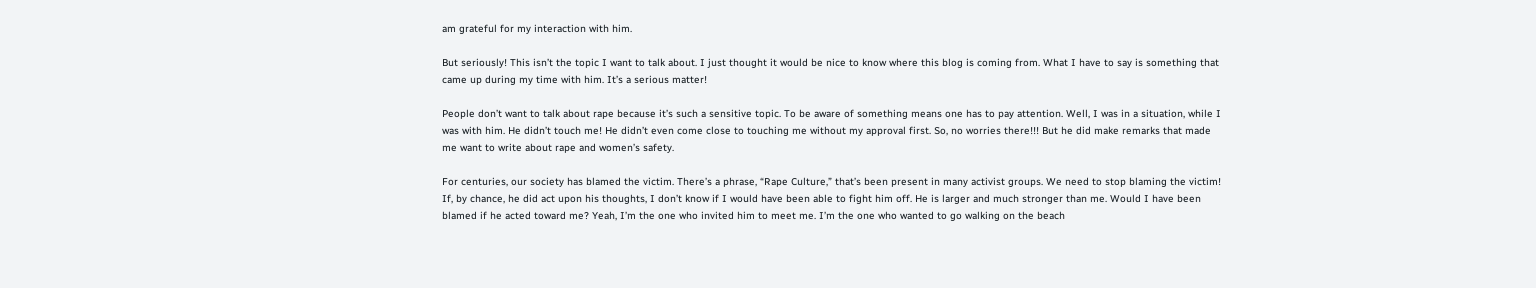am grateful for my interaction with him.

But seriously! This isn’t the topic I want to talk about. I just thought it would be nice to know where this blog is coming from. What I have to say is something that came up during my time with him. It’s a serious matter!

People don’t want to talk about rape because it’s such a sensitive topic. To be aware of something means one has to pay attention. Well, I was in a situation, while I was with him. He didn’t touch me! He didn’t even come close to touching me without my approval first. So, no worries there!!! But he did make remarks that made me want to write about rape and women’s safety.

For centuries, our society has blamed the victim. There’s a phrase, “Rape Culture,” that’s been present in many activist groups. We need to stop blaming the victim! If, by chance, he did act upon his thoughts, I don’t know if I would have been able to fight him off. He is larger and much stronger than me. Would I have been blamed if he acted toward me? Yeah, I’m the one who invited him to meet me. I’m the one who wanted to go walking on the beach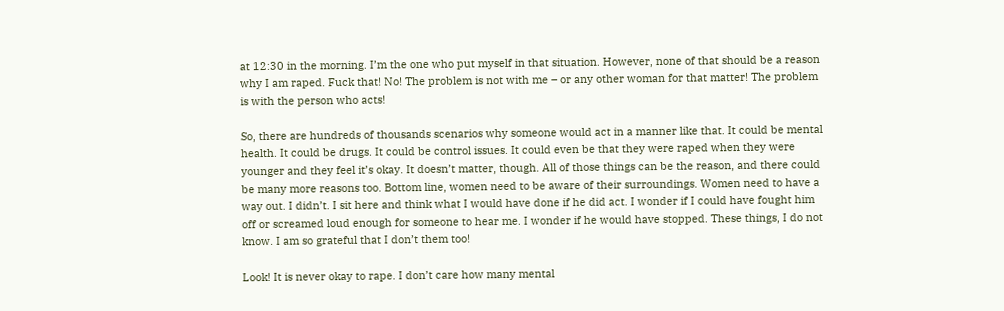at 12:30 in the morning. I’m the one who put myself in that situation. However, none of that should be a reason why I am raped. Fuck that! No! The problem is not with me – or any other woman for that matter! The problem is with the person who acts!

So, there are hundreds of thousands scenarios why someone would act in a manner like that. It could be mental health. It could be drugs. It could be control issues. It could even be that they were raped when they were younger and they feel it’s okay. It doesn’t matter, though. All of those things can be the reason, and there could be many more reasons too. Bottom line, women need to be aware of their surroundings. Women need to have a way out. I didn’t. I sit here and think what I would have done if he did act. I wonder if I could have fought him off or screamed loud enough for someone to hear me. I wonder if he would have stopped. These things, I do not know. I am so grateful that I don’t them too!

Look! It is never okay to rape. I don’t care how many mental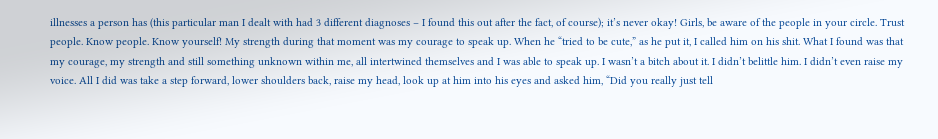illnesses a person has (this particular man I dealt with had 3 different diagnoses – I found this out after the fact, of course); it’s never okay! Girls, be aware of the people in your circle. Trust people. Know people. Know yourself! My strength during that moment was my courage to speak up. When he “tried to be cute,” as he put it, I called him on his shit. What I found was that my courage, my strength and still something unknown within me, all intertwined themselves and I was able to speak up. I wasn’t a bitch about it. I didn’t belittle him. I didn’t even raise my voice. All I did was take a step forward, lower shoulders back, raise my head, look up at him into his eyes and asked him, “Did you really just tell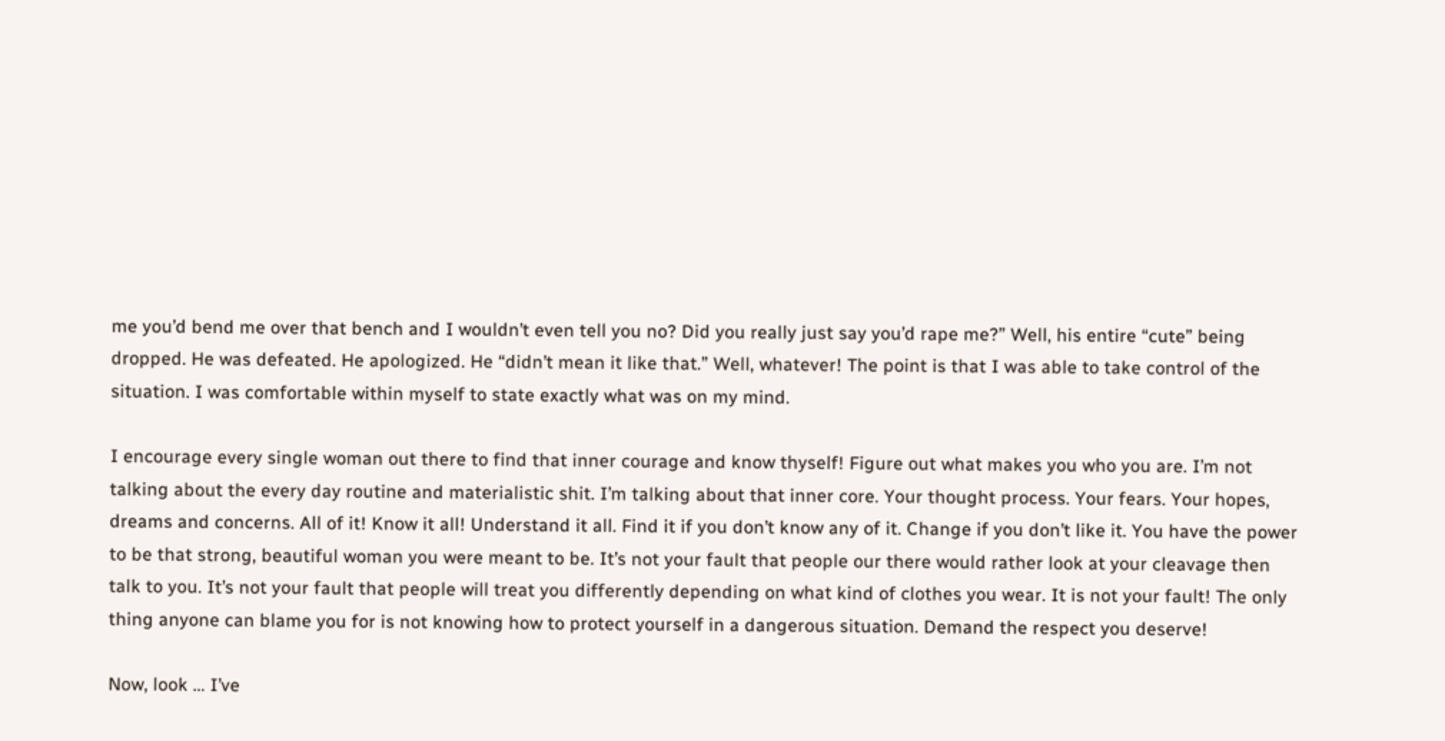me you’d bend me over that bench and I wouldn’t even tell you no? Did you really just say you’d rape me?” Well, his entire “cute” being dropped. He was defeated. He apologized. He “didn’t mean it like that.” Well, whatever! The point is that I was able to take control of the situation. I was comfortable within myself to state exactly what was on my mind.

I encourage every single woman out there to find that inner courage and know thyself! Figure out what makes you who you are. I’m not talking about the every day routine and materialistic shit. I’m talking about that inner core. Your thought process. Your fears. Your hopes, dreams and concerns. All of it! Know it all! Understand it all. Find it if you don’t know any of it. Change if you don’t like it. You have the power to be that strong, beautiful woman you were meant to be. It’s not your fault that people our there would rather look at your cleavage then talk to you. It’s not your fault that people will treat you differently depending on what kind of clothes you wear. It is not your fault! The only thing anyone can blame you for is not knowing how to protect yourself in a dangerous situation. Demand the respect you deserve!

Now, look … I’ve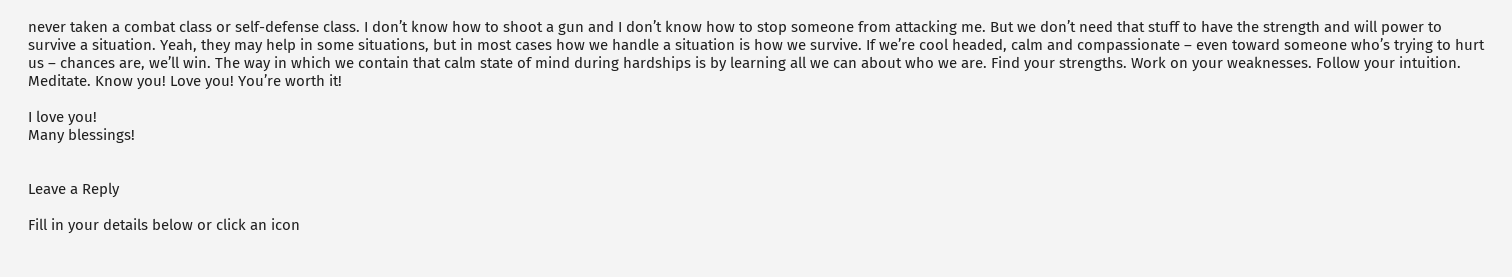never taken a combat class or self-defense class. I don’t know how to shoot a gun and I don’t know how to stop someone from attacking me. But we don’t need that stuff to have the strength and will power to survive a situation. Yeah, they may help in some situations, but in most cases how we handle a situation is how we survive. If we’re cool headed, calm and compassionate – even toward someone who’s trying to hurt us – chances are, we’ll win. The way in which we contain that calm state of mind during hardships is by learning all we can about who we are. Find your strengths. Work on your weaknesses. Follow your intuition. Meditate. Know you! Love you! You’re worth it!

I love you!
Many blessings!


Leave a Reply

Fill in your details below or click an icon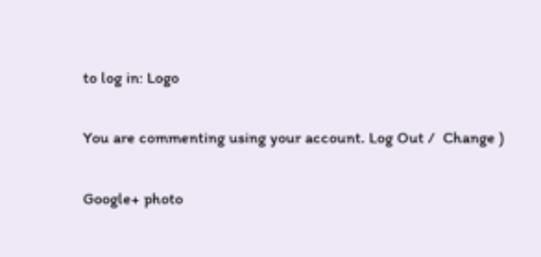to log in: Logo

You are commenting using your account. Log Out /  Change )

Google+ photo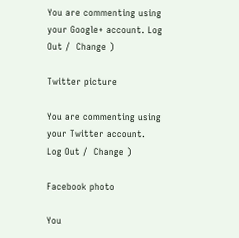You are commenting using your Google+ account. Log Out /  Change )

Twitter picture

You are commenting using your Twitter account. Log Out /  Change )

Facebook photo

You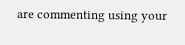are commenting using your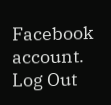Facebook account. Log Out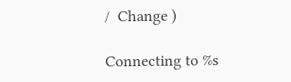/  Change )

Connecting to %s